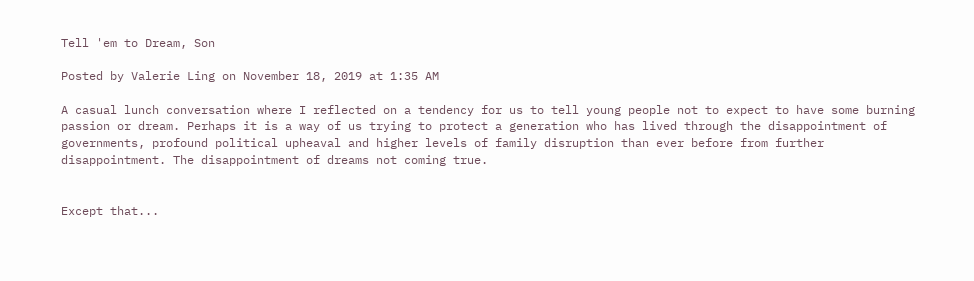Tell 'em to Dream, Son

Posted by Valerie Ling on November 18, 2019 at 1:35 AM

A casual lunch conversation where I reflected on a tendency for us to tell young people not to expect to have some burning passion or dream. Perhaps it is a way of us trying to protect a generation who has lived through the disappointment of governments, profound political upheaval and higher levels of family disruption than ever before from further disappointment. The disappointment of dreams not coming true.


Except that...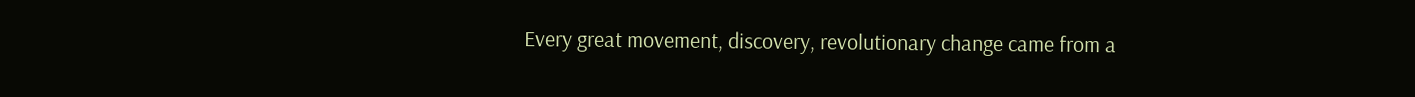Every great movement, discovery, revolutionary change came from a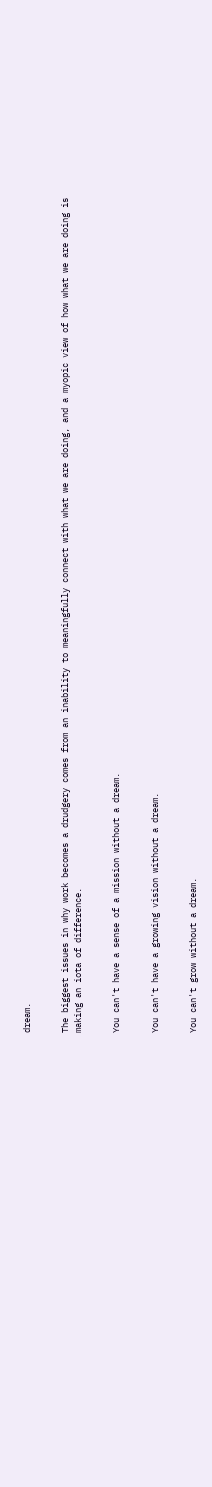dream.


The biggest issues in why work becomes a drudgery comes from an inability to meaningfully connect with what we are doing, and a myopic view of how what we are doing is making an iota of difference.


You can't have a sense of a mission without a dream.


You can't have a growing vision without a dream.


You can't grow without a dream.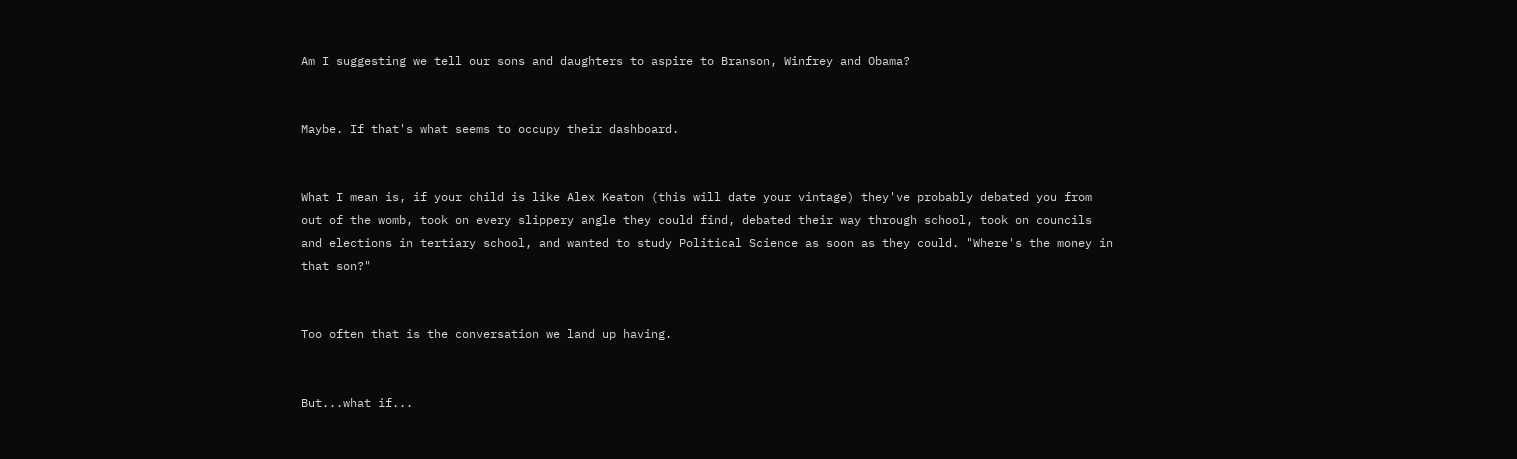Am I suggesting we tell our sons and daughters to aspire to Branson, Winfrey and Obama?


Maybe. If that's what seems to occupy their dashboard.


What I mean is, if your child is like Alex Keaton (this will date your vintage) they've probably debated you from out of the womb, took on every slippery angle they could find, debated their way through school, took on councils and elections in tertiary school, and wanted to study Political Science as soon as they could. "Where's the money in that son?"


Too often that is the conversation we land up having.


But...what if...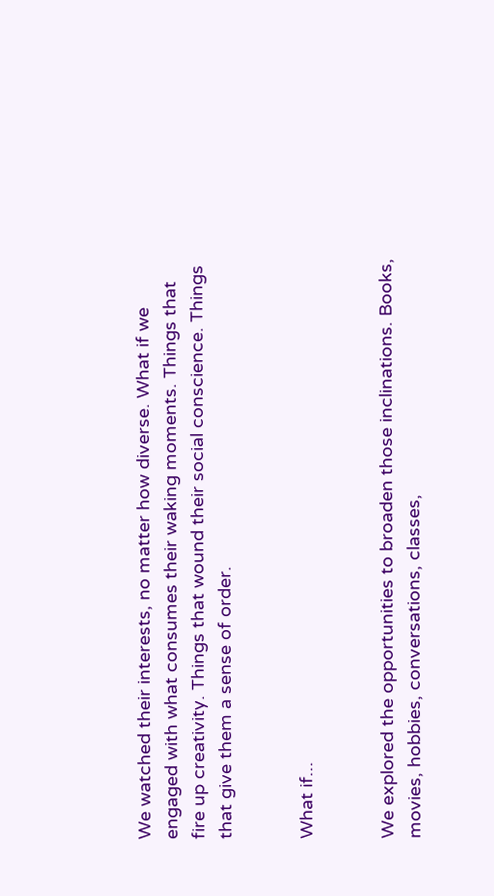We watched their interests, no matter how diverse. What if we engaged with what consumes their waking moments. Things that fire up creativity. Things that wound their social conscience. Things that give them a sense of order.


What if...


We explored the opportunities to broaden those inclinations. Books, movies, hobbies, conversations, classes,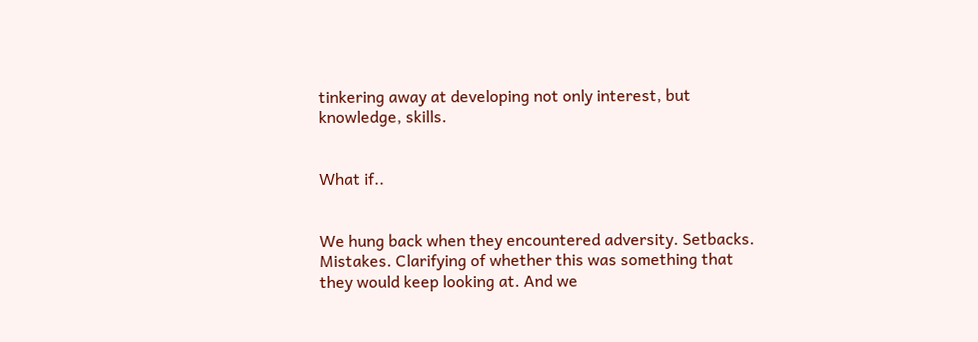tinkering away at developing not only interest, but knowledge, skills.


What if..


We hung back when they encountered adversity. Setbacks. Mistakes. Clarifying of whether this was something that they would keep looking at. And we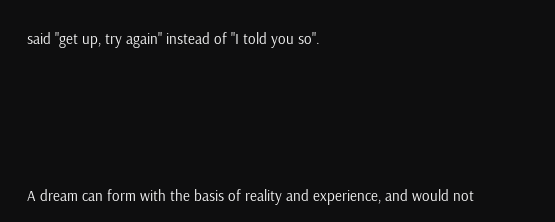said "get up, try again" instead of "I told you so".




A dream can form with the basis of reality and experience, and would not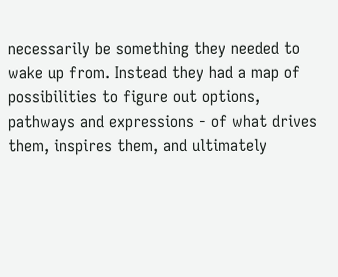necessarily be something they needed to wake up from. Instead they had a map of possibilities to figure out options, pathways and expressions - of what drives them, inspires them, and ultimately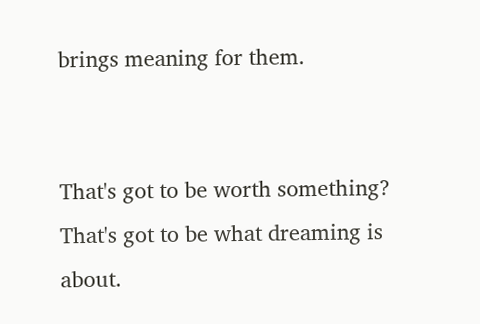brings meaning for them.


That's got to be worth something? That's got to be what dreaming is about.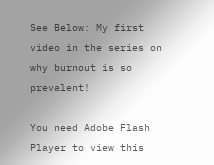See Below: My first video in the series on why burnout is so prevalent!

You need Adobe Flash Player to view this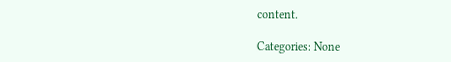content.

Categories: None